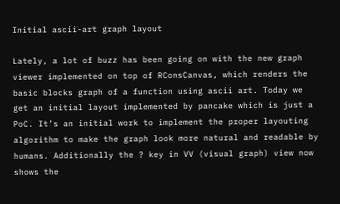Initial ascii-art graph layout

Lately, a lot of buzz has been going on with the new graph viewer implemented on top of RConsCanvas, which renders the basic blocks graph of a function using ascii art. Today we get an initial layout implemented by pancake which is just a PoC. It’s an initial work to implement the proper layouting algorithm to make the graph look more natural and readable by humans. Additionally the ? key in VV (visual graph) view now shows the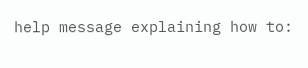help message explaining how to: